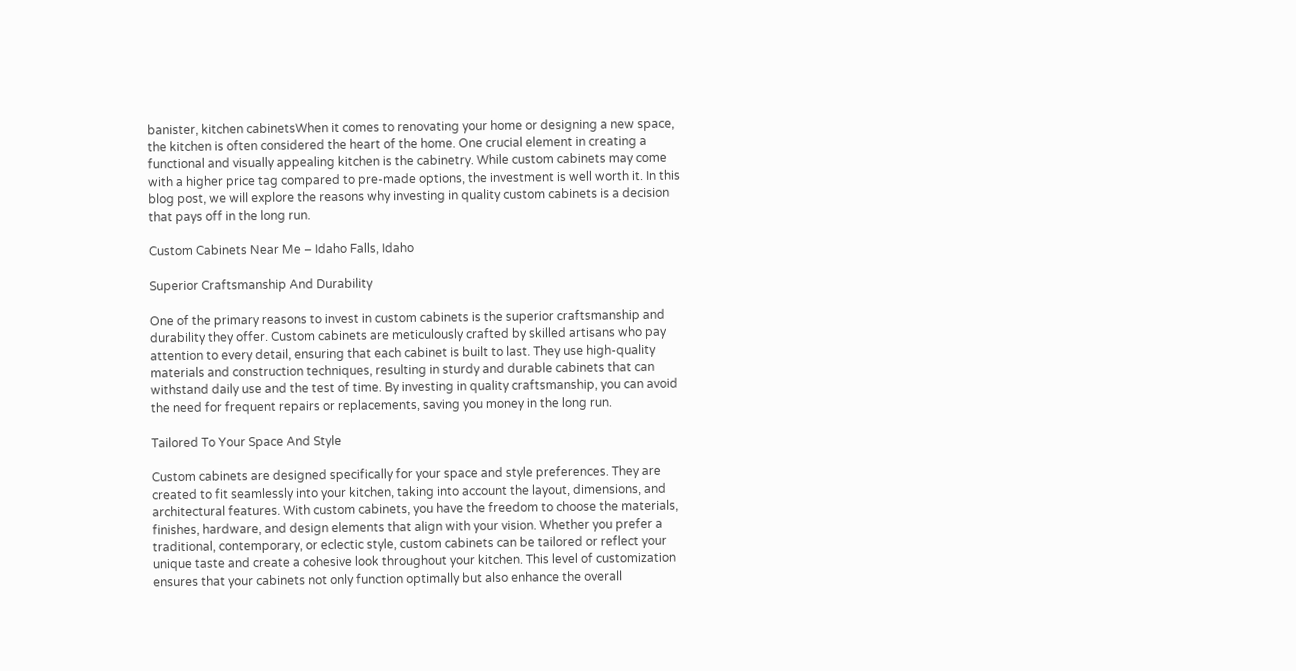banister, kitchen cabinetsWhen it comes to renovating your home or designing a new space, the kitchen is often considered the heart of the home. One crucial element in creating a functional and visually appealing kitchen is the cabinetry. While custom cabinets may come with a higher price tag compared to pre-made options, the investment is well worth it. In this blog post, we will explore the reasons why investing in quality custom cabinets is a decision that pays off in the long run.

Custom Cabinets Near Me – Idaho Falls, Idaho

Superior Craftsmanship And Durability

One of the primary reasons to invest in custom cabinets is the superior craftsmanship and durability they offer. Custom cabinets are meticulously crafted by skilled artisans who pay attention to every detail, ensuring that each cabinet is built to last. They use high-quality materials and construction techniques, resulting in sturdy and durable cabinets that can withstand daily use and the test of time. By investing in quality craftsmanship, you can avoid the need for frequent repairs or replacements, saving you money in the long run.

Tailored To Your Space And Style

Custom cabinets are designed specifically for your space and style preferences. They are created to fit seamlessly into your kitchen, taking into account the layout, dimensions, and architectural features. With custom cabinets, you have the freedom to choose the materials, finishes, hardware, and design elements that align with your vision. Whether you prefer a traditional, contemporary, or eclectic style, custom cabinets can be tailored or reflect your unique taste and create a cohesive look throughout your kitchen. This level of customization ensures that your cabinets not only function optimally but also enhance the overall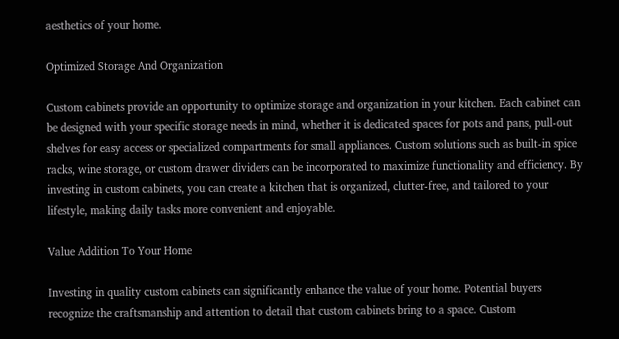aesthetics of your home.

Optimized Storage And Organization

Custom cabinets provide an opportunity to optimize storage and organization in your kitchen. Each cabinet can be designed with your specific storage needs in mind, whether it is dedicated spaces for pots and pans, pull-out shelves for easy access or specialized compartments for small appliances. Custom solutions such as built-in spice racks, wine storage, or custom drawer dividers can be incorporated to maximize functionality and efficiency. By investing in custom cabinets, you can create a kitchen that is organized, clutter-free, and tailored to your lifestyle, making daily tasks more convenient and enjoyable.

Value Addition To Your Home

Investing in quality custom cabinets can significantly enhance the value of your home. Potential buyers recognize the craftsmanship and attention to detail that custom cabinets bring to a space. Custom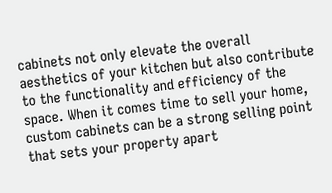cabinets not only elevate the overall aesthetics of your kitchen but also contribute to the functionality and efficiency of the space. When it comes time to sell your home, custom cabinets can be a strong selling point that sets your property apart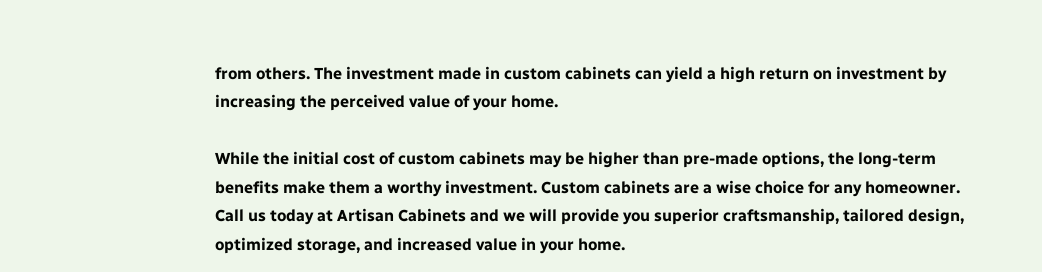from others. The investment made in custom cabinets can yield a high return on investment by increasing the perceived value of your home.

While the initial cost of custom cabinets may be higher than pre-made options, the long-term benefits make them a worthy investment. Custom cabinets are a wise choice for any homeowner. Call us today at Artisan Cabinets and we will provide you superior craftsmanship, tailored design, optimized storage, and increased value in your home.